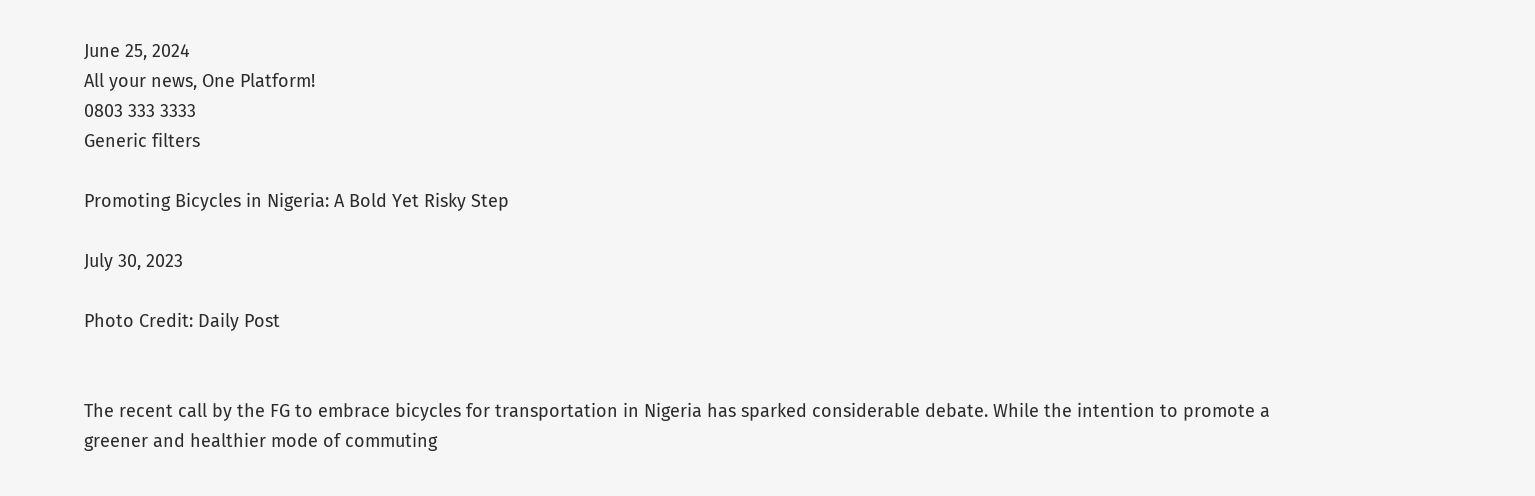June 25, 2024
All your news, One Platform!
0803 333 3333
Generic filters

Promoting Bicycles in Nigeria: A Bold Yet Risky Step

July 30, 2023

Photo Credit: Daily Post


The recent call by the FG to embrace bicycles for transportation in Nigeria has sparked considerable debate. While the intention to promote a greener and healthier mode of commuting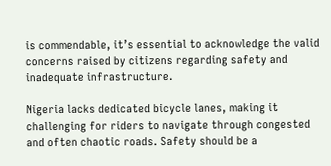is commendable, it’s essential to acknowledge the valid concerns raised by citizens regarding safety and inadequate infrastructure.

Nigeria lacks dedicated bicycle lanes, making it challenging for riders to navigate through congested and often chaotic roads. Safety should be a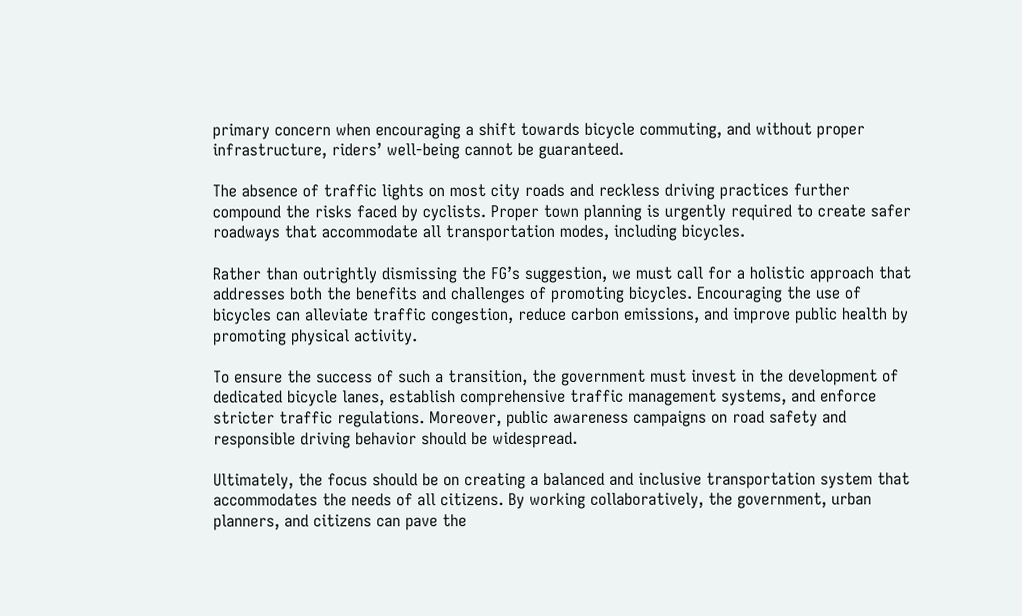primary concern when encouraging a shift towards bicycle commuting, and without proper infrastructure, riders’ well-being cannot be guaranteed.

The absence of traffic lights on most city roads and reckless driving practices further compound the risks faced by cyclists. Proper town planning is urgently required to create safer roadways that accommodate all transportation modes, including bicycles.

Rather than outrightly dismissing the FG’s suggestion, we must call for a holistic approach that addresses both the benefits and challenges of promoting bicycles. Encouraging the use of bicycles can alleviate traffic congestion, reduce carbon emissions, and improve public health by promoting physical activity.

To ensure the success of such a transition, the government must invest in the development of dedicated bicycle lanes, establish comprehensive traffic management systems, and enforce stricter traffic regulations. Moreover, public awareness campaigns on road safety and responsible driving behavior should be widespread.

Ultimately, the focus should be on creating a balanced and inclusive transportation system that accommodates the needs of all citizens. By working collaboratively, the government, urban planners, and citizens can pave the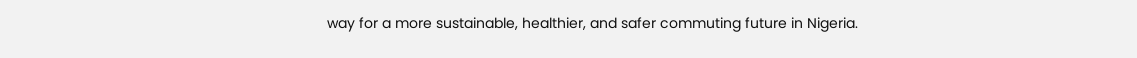way for a more sustainable, healthier, and safer commuting future in Nigeria.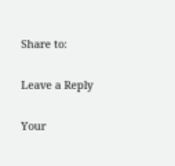Share to:

Leave a Reply

Your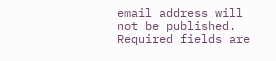email address will not be published. Required fields are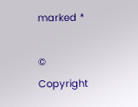marked *

© Copyright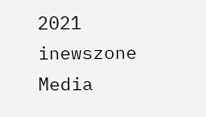2021 inewszone Media